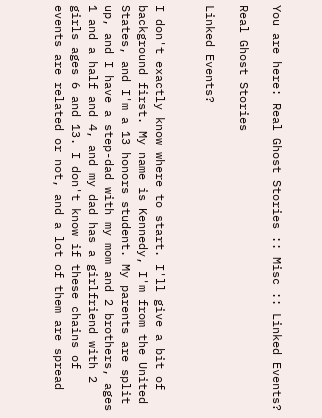You are here: Real Ghost Stories :: Misc :: Linked Events?

Real Ghost Stories

Linked Events?


I don't exactly know where to start. I'll give a bit of background first. My name is Kennedy, I'm from the United States, and I'm a 13 honors student. My parents are split up, and I have a step-dad with my mom and 2 brothers, ages 1 and a half and 4, and my dad has a girlfriend with 2 girls ages 6 and 13. I don't know if these chains of events are related or not, and a lot of them are spread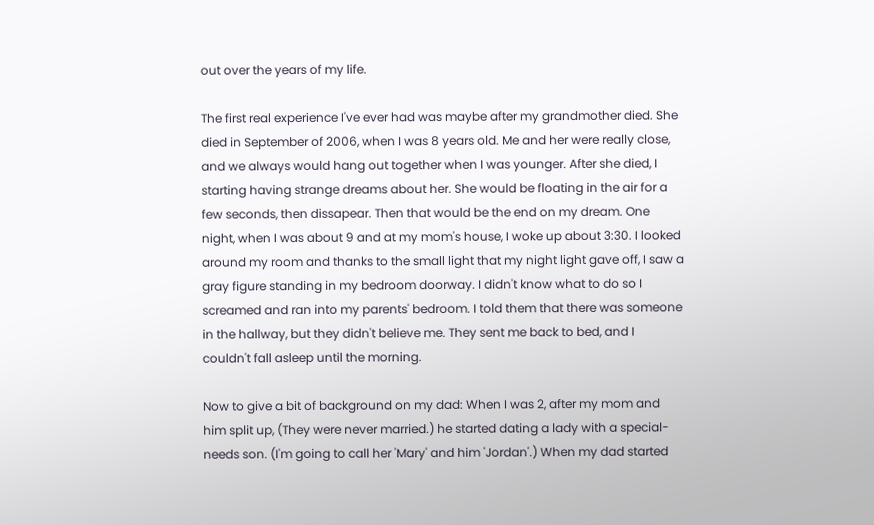out over the years of my life.

The first real experience I've ever had was maybe after my grandmother died. She died in September of 2006, when I was 8 years old. Me and her were really close, and we always would hang out together when I was younger. After she died, I starting having strange dreams about her. She would be floating in the air for a few seconds, then dissapear. Then that would be the end on my dream. One night, when I was about 9 and at my mom's house, I woke up about 3:30. I looked around my room and thanks to the small light that my night light gave off, I saw a gray figure standing in my bedroom doorway. I didn't know what to do so I screamed and ran into my parents' bedroom. I told them that there was someone in the hallway, but they didn't believe me. They sent me back to bed, and I couldn't fall asleep until the morning.

Now to give a bit of background on my dad: When I was 2, after my mom and him split up, (They were never married.) he started dating a lady with a special-needs son. (I'm going to call her 'Mary' and him 'Jordan'.) When my dad started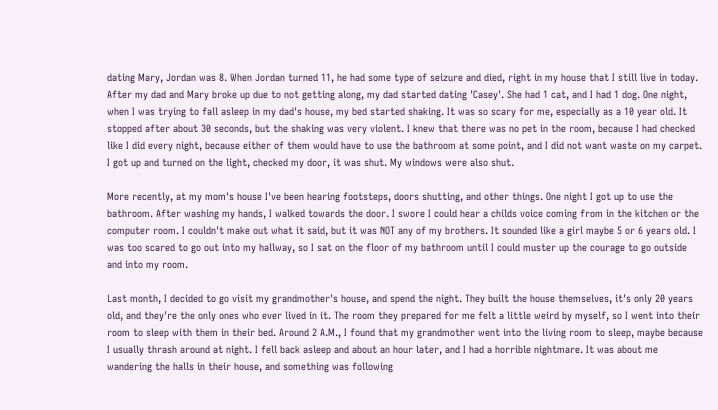dating Mary, Jordan was 8. When Jordan turned 11, he had some type of seizure and died, right in my house that I still live in today. After my dad and Mary broke up due to not getting along, my dad started dating 'Casey'. She had 1 cat, and I had 1 dog. One night, when I was trying to fall asleep in my dad's house, my bed started shaking. It was so scary for me, especially as a 10 year old. It stopped after about 30 seconds, but the shaking was very violent. I knew that there was no pet in the room, because I had checked like I did every night, because either of them would have to use the bathroom at some point, and I did not want waste on my carpet. I got up and turned on the light, checked my door, it was shut. My windows were also shut.

More recently, at my mom's house I've been hearing footsteps, doors shutting, and other things. One night I got up to use the bathroom. After washing my hands, I walked towards the door. I swore I could hear a childs voice coming from in the kitchen or the computer room. I couldn't make out what it said, but it was NOT any of my brothers. It sounded like a girl maybe 5 or 6 years old. I was too scared to go out into my hallway, so I sat on the floor of my bathroom until I could muster up the courage to go outside and into my room.

Last month, I decided to go visit my grandmother's house, and spend the night. They built the house themselves, it's only 20 years old, and they're the only ones who ever lived in it. The room they prepared for me felt a little weird by myself, so I went into their room to sleep with them in their bed. Around 2 A.M., I found that my grandmother went into the living room to sleep, maybe because I usually thrash around at night. I fell back asleep and about an hour later, and I had a horrible nightmare. It was about me wandering the halls in their house, and something was following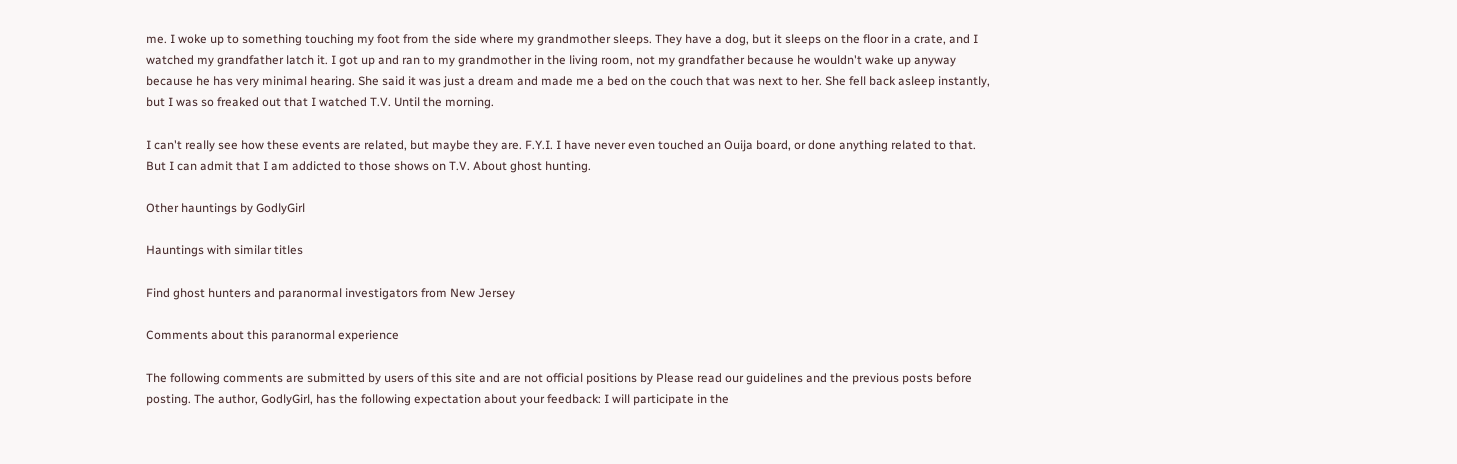me. I woke up to something touching my foot from the side where my grandmother sleeps. They have a dog, but it sleeps on the floor in a crate, and I watched my grandfather latch it. I got up and ran to my grandmother in the living room, not my grandfather because he wouldn't wake up anyway because he has very minimal hearing. She said it was just a dream and made me a bed on the couch that was next to her. She fell back asleep instantly, but I was so freaked out that I watched T.V. Until the morning.

I can't really see how these events are related, but maybe they are. F.Y.I. I have never even touched an Ouija board, or done anything related to that. But I can admit that I am addicted to those shows on T.V. About ghost hunting.

Other hauntings by GodlyGirl

Hauntings with similar titles

Find ghost hunters and paranormal investigators from New Jersey

Comments about this paranormal experience

The following comments are submitted by users of this site and are not official positions by Please read our guidelines and the previous posts before posting. The author, GodlyGirl, has the following expectation about your feedback: I will participate in the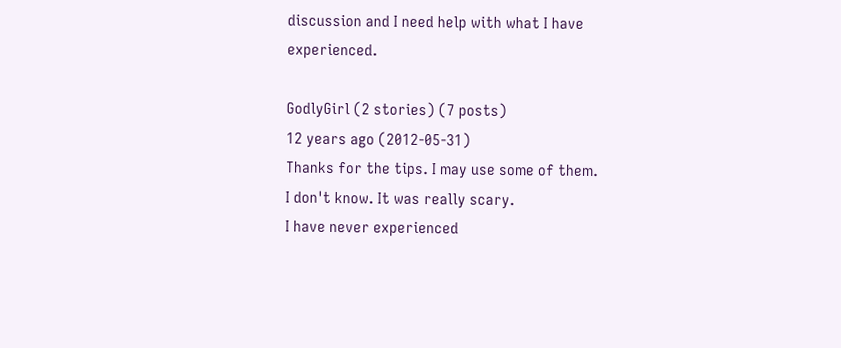discussion and I need help with what I have experienced.

GodlyGirl (2 stories) (7 posts)
12 years ago (2012-05-31)
Thanks for the tips. I may use some of them.
I don't know. It was really scary.
I have never experienced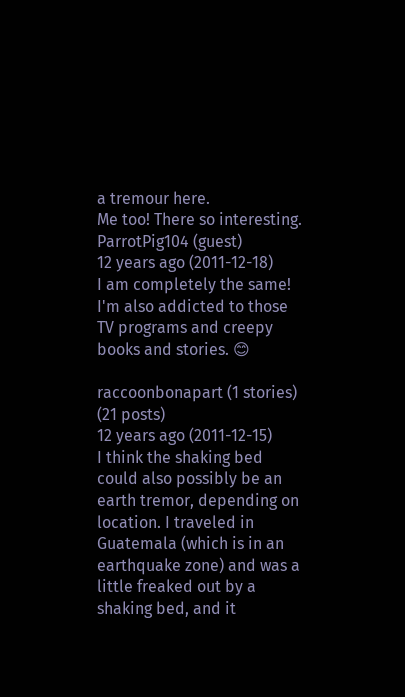a tremour here.
Me too! There so interesting.
ParrotPig104 (guest)
12 years ago (2011-12-18)
I am completely the same! I'm also addicted to those TV programs and creepy books and stories. 😊

raccoonbonapart (1 stories) (21 posts)
12 years ago (2011-12-15)
I think the shaking bed could also possibly be an earth tremor, depending on location. I traveled in Guatemala (which is in an earthquake zone) and was a little freaked out by a shaking bed, and it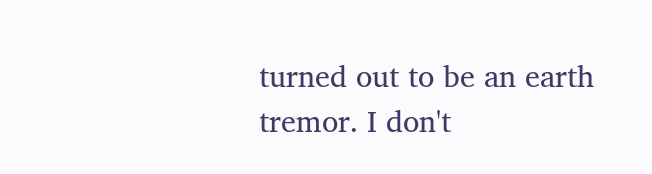turned out to be an earth tremor. I don't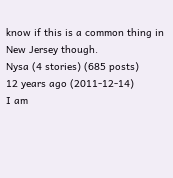know if this is a common thing in New Jersey though.
Nysa (4 stories) (685 posts)
12 years ago (2011-12-14)
I am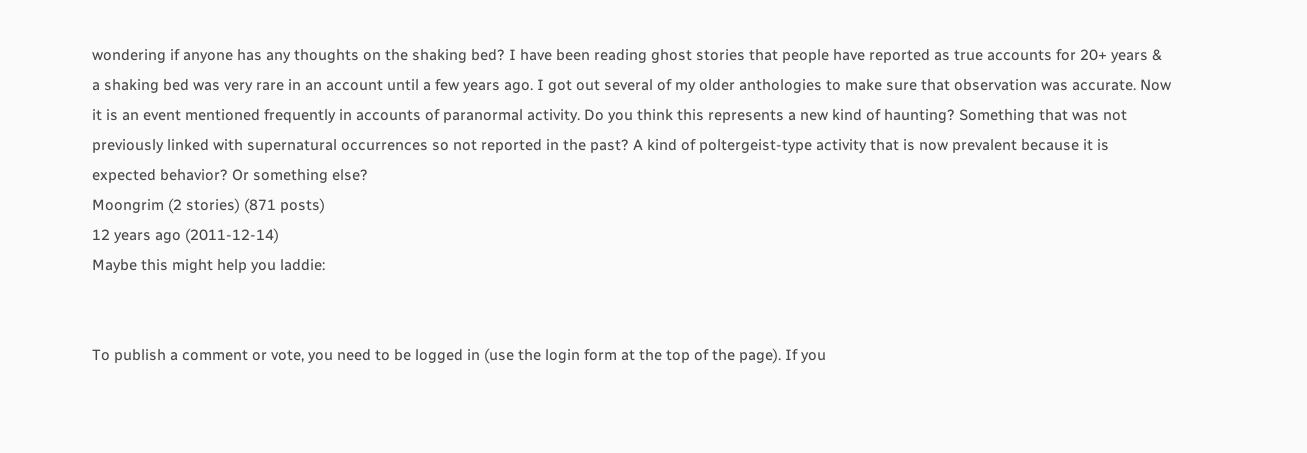wondering if anyone has any thoughts on the shaking bed? I have been reading ghost stories that people have reported as true accounts for 20+ years & a shaking bed was very rare in an account until a few years ago. I got out several of my older anthologies to make sure that observation was accurate. Now it is an event mentioned frequently in accounts of paranormal activity. Do you think this represents a new kind of haunting? Something that was not previously linked with supernatural occurrences so not reported in the past? A kind of poltergeist-type activity that is now prevalent because it is expected behavior? Or something else?
Moongrim (2 stories) (871 posts)
12 years ago (2011-12-14)
Maybe this might help you laddie:


To publish a comment or vote, you need to be logged in (use the login form at the top of the page). If you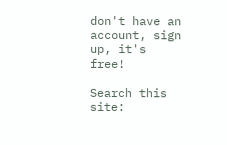don't have an account, sign up, it's free!

Search this site: